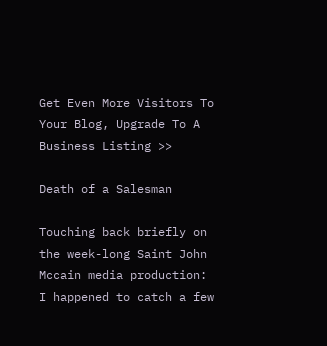Get Even More Visitors To Your Blog, Upgrade To A Business Listing >>

Death of a Salesman

Touching back briefly on the week-long Saint John Mccain media production:  I happened to catch a few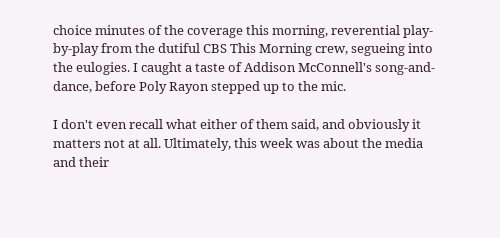choice minutes of the coverage this morning, reverential play-by-play from the dutiful CBS This Morning crew, segueing into the eulogies. I caught a taste of Addison McConnell's song-and-dance, before Poly Rayon stepped up to the mic.

I don't even recall what either of them said, and obviously it matters not at all. Ultimately, this week was about the media and their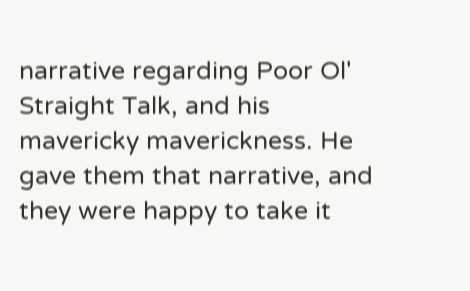narrative regarding Poor Ol' Straight Talk, and his mavericky maverickness. He gave them that narrative, and they were happy to take it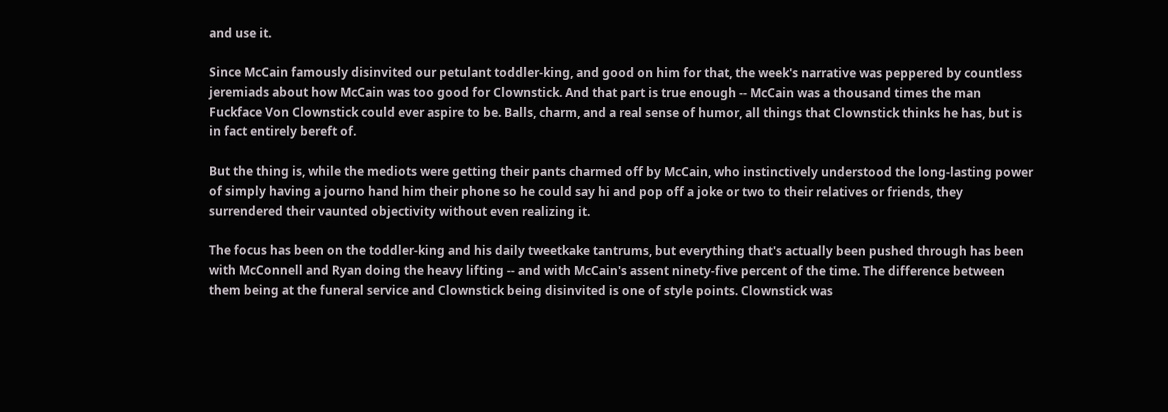and use it.

Since McCain famously disinvited our petulant toddler-king, and good on him for that, the week's narrative was peppered by countless jeremiads about how McCain was too good for Clownstick. And that part is true enough -- McCain was a thousand times the man Fuckface Von Clownstick could ever aspire to be. Balls, charm, and a real sense of humor, all things that Clownstick thinks he has, but is in fact entirely bereft of.

But the thing is, while the mediots were getting their pants charmed off by McCain, who instinctively understood the long-lasting power of simply having a journo hand him their phone so he could say hi and pop off a joke or two to their relatives or friends, they surrendered their vaunted objectivity without even realizing it.

The focus has been on the toddler-king and his daily tweetkake tantrums, but everything that's actually been pushed through has been with McConnell and Ryan doing the heavy lifting -- and with McCain's assent ninety-five percent of the time. The difference between them being at the funeral service and Clownstick being disinvited is one of style points. Clownstick was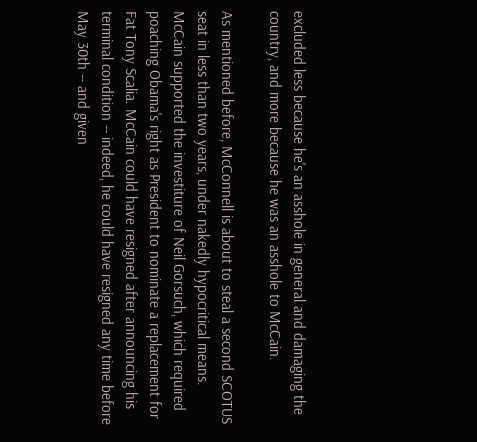excluded less because he's an asshole in general and damaging the country, and more because he was an asshole to McCain.

As mentioned before, McConnell is about to steal a second SCOTUS seat in less than two years, under nakedly hypocritical means. McCain supported the investiture of Neil Gorsuch, which required poaching Obama's right as President to nominate a replacement for Fat Tony Scalia. McCain could have resigned after announcing his terminal condition -- indeed, he could have resigned any time before May 30th -- and given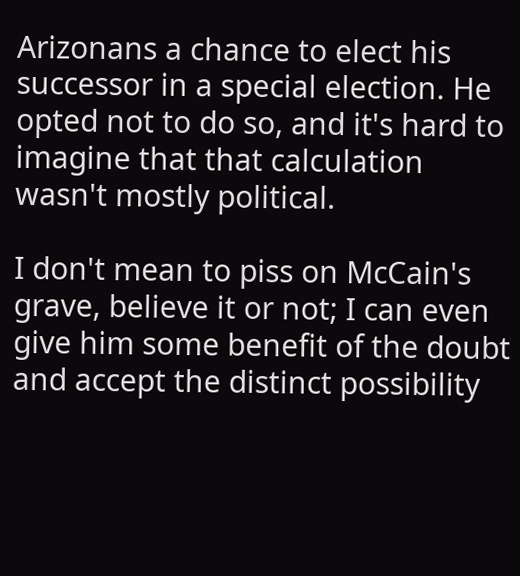Arizonans a chance to elect his successor in a special election. He opted not to do so, and it's hard to imagine that that calculation wasn't mostly political.

I don't mean to piss on McCain's grave, believe it or not; I can even give him some benefit of the doubt and accept the distinct possibility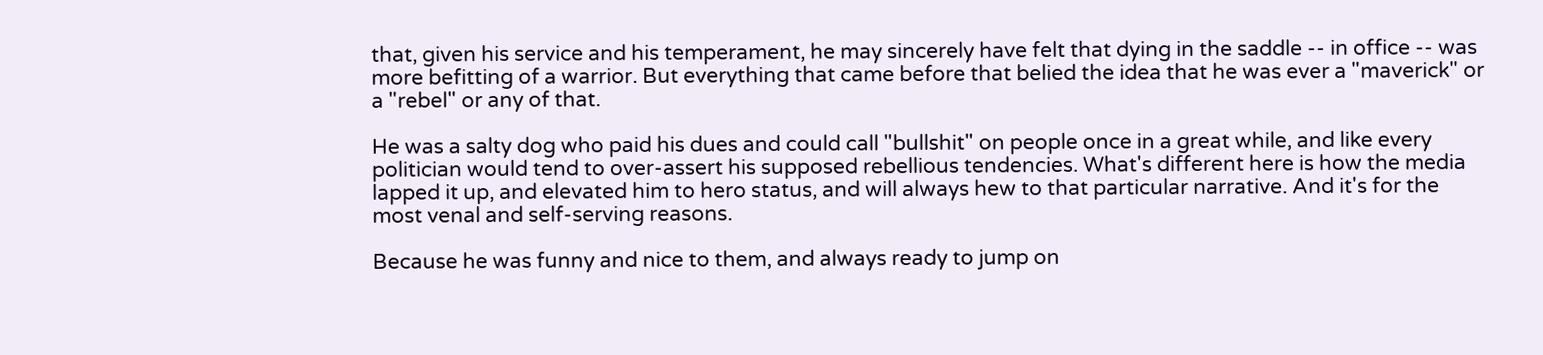that, given his service and his temperament, he may sincerely have felt that dying in the saddle -- in office -- was more befitting of a warrior. But everything that came before that belied the idea that he was ever a "maverick" or a "rebel" or any of that.

He was a salty dog who paid his dues and could call "bullshit" on people once in a great while, and like every politician would tend to over-assert his supposed rebellious tendencies. What's different here is how the media lapped it up, and elevated him to hero status, and will always hew to that particular narrative. And it's for the most venal and self-serving reasons.

Because he was funny and nice to them, and always ready to jump on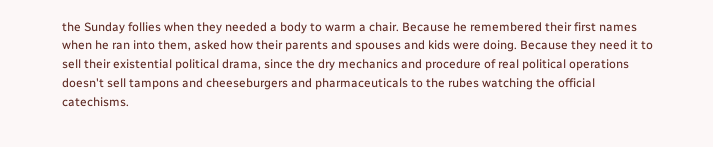the Sunday follies when they needed a body to warm a chair. Because he remembered their first names when he ran into them, asked how their parents and spouses and kids were doing. Because they need it to sell their existential political drama, since the dry mechanics and procedure of real political operations doesn't sell tampons and cheeseburgers and pharmaceuticals to the rubes watching the official catechisms.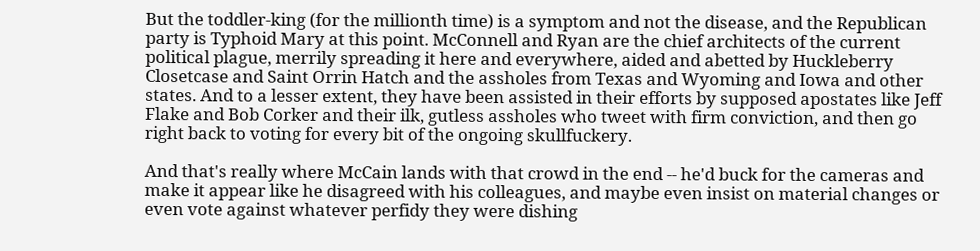But the toddler-king (for the millionth time) is a symptom and not the disease, and the Republican party is Typhoid Mary at this point. McConnell and Ryan are the chief architects of the current political plague, merrily spreading it here and everywhere, aided and abetted by Huckleberry Closetcase and Saint Orrin Hatch and the assholes from Texas and Wyoming and Iowa and other states. And to a lesser extent, they have been assisted in their efforts by supposed apostates like Jeff Flake and Bob Corker and their ilk, gutless assholes who tweet with firm conviction, and then go right back to voting for every bit of the ongoing skullfuckery.

And that's really where McCain lands with that crowd in the end -- he'd buck for the cameras and make it appear like he disagreed with his colleagues, and maybe even insist on material changes or even vote against whatever perfidy they were dishing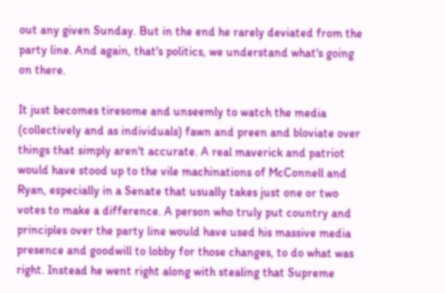out any given Sunday. But in the end he rarely deviated from the party line. And again, that's politics, we understand what's going on there.

It just becomes tiresome and unseemly to watch the media (collectively and as individuals) fawn and preen and bloviate over things that simply aren't accurate. A real maverick and patriot would have stood up to the vile machinations of McConnell and Ryan, especially in a Senate that usually takes just one or two votes to make a difference. A person who truly put country and principles over the party line would have used his massive media presence and goodwill to lobby for those changes, to do what was right. Instead he went right along with stealing that Supreme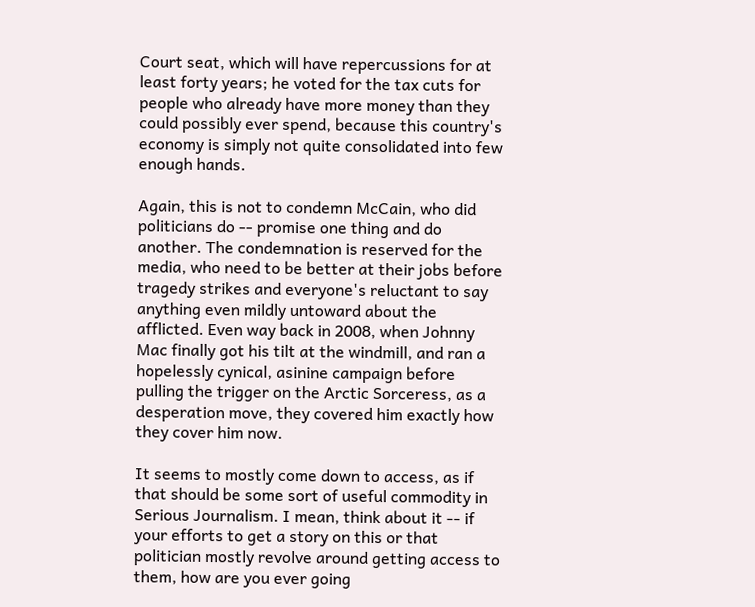Court seat, which will have repercussions for at least forty years; he voted for the tax cuts for people who already have more money than they could possibly ever spend, because this country's economy is simply not quite consolidated into few enough hands.

Again, this is not to condemn McCain, who did politicians do -- promise one thing and do another. The condemnation is reserved for the media, who need to be better at their jobs before tragedy strikes and everyone's reluctant to say anything even mildly untoward about the afflicted. Even way back in 2008, when Johnny Mac finally got his tilt at the windmill, and ran a hopelessly cynical, asinine campaign before pulling the trigger on the Arctic Sorceress, as a desperation move, they covered him exactly how they cover him now.

It seems to mostly come down to access, as if that should be some sort of useful commodity in Serious Journalism. I mean, think about it -- if your efforts to get a story on this or that politician mostly revolve around getting access to them, how are you ever going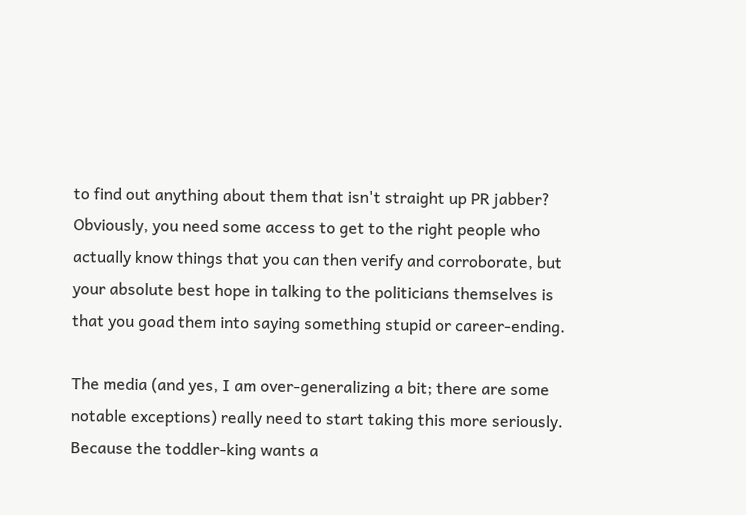to find out anything about them that isn't straight up PR jabber? Obviously, you need some access to get to the right people who actually know things that you can then verify and corroborate, but your absolute best hope in talking to the politicians themselves is that you goad them into saying something stupid or career-ending.

The media (and yes, I am over-generalizing a bit; there are some notable exceptions) really need to start taking this more seriously. Because the toddler-king wants a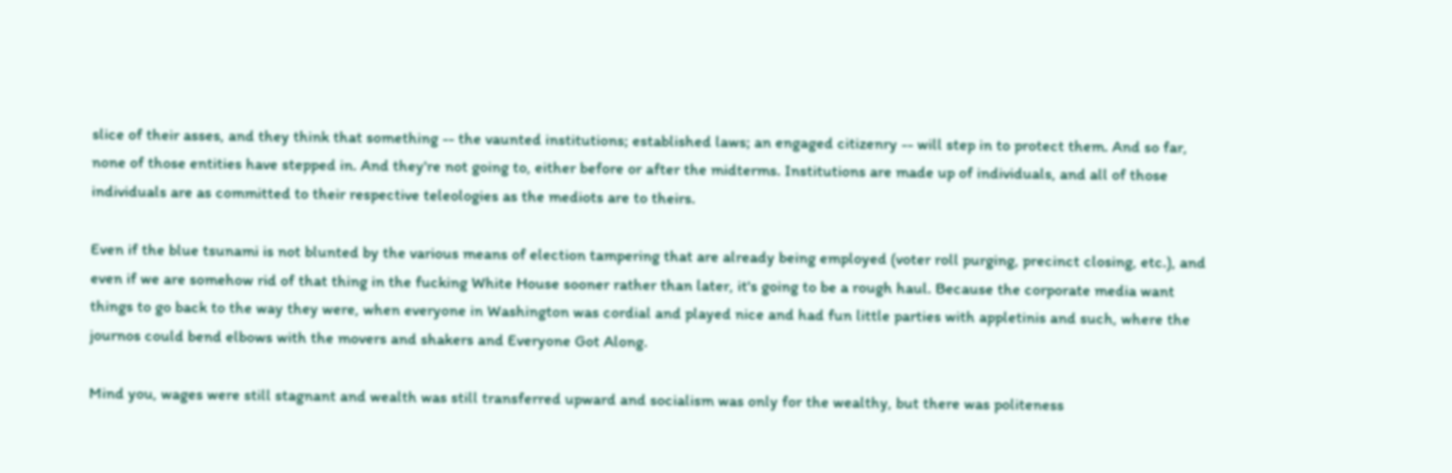slice of their asses, and they think that something -- the vaunted institutions; established laws; an engaged citizenry -- will step in to protect them. And so far, none of those entities have stepped in. And they're not going to, either before or after the midterms. Institutions are made up of individuals, and all of those individuals are as committed to their respective teleologies as the mediots are to theirs.

Even if the blue tsunami is not blunted by the various means of election tampering that are already being employed (voter roll purging, precinct closing, etc.), and even if we are somehow rid of that thing in the fucking White House sooner rather than later, it's going to be a rough haul. Because the corporate media want things to go back to the way they were, when everyone in Washington was cordial and played nice and had fun little parties with appletinis and such, where the journos could bend elbows with the movers and shakers and Everyone Got Along.

Mind you, wages were still stagnant and wealth was still transferred upward and socialism was only for the wealthy, but there was politeness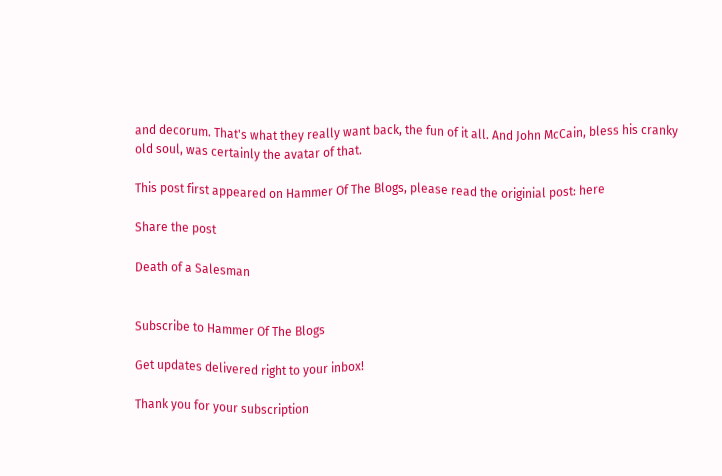and decorum. That's what they really want back, the fun of it all. And John McCain, bless his cranky old soul, was certainly the avatar of that.

This post first appeared on Hammer Of The Blogs, please read the originial post: here

Share the post

Death of a Salesman


Subscribe to Hammer Of The Blogs

Get updates delivered right to your inbox!

Thank you for your subscription